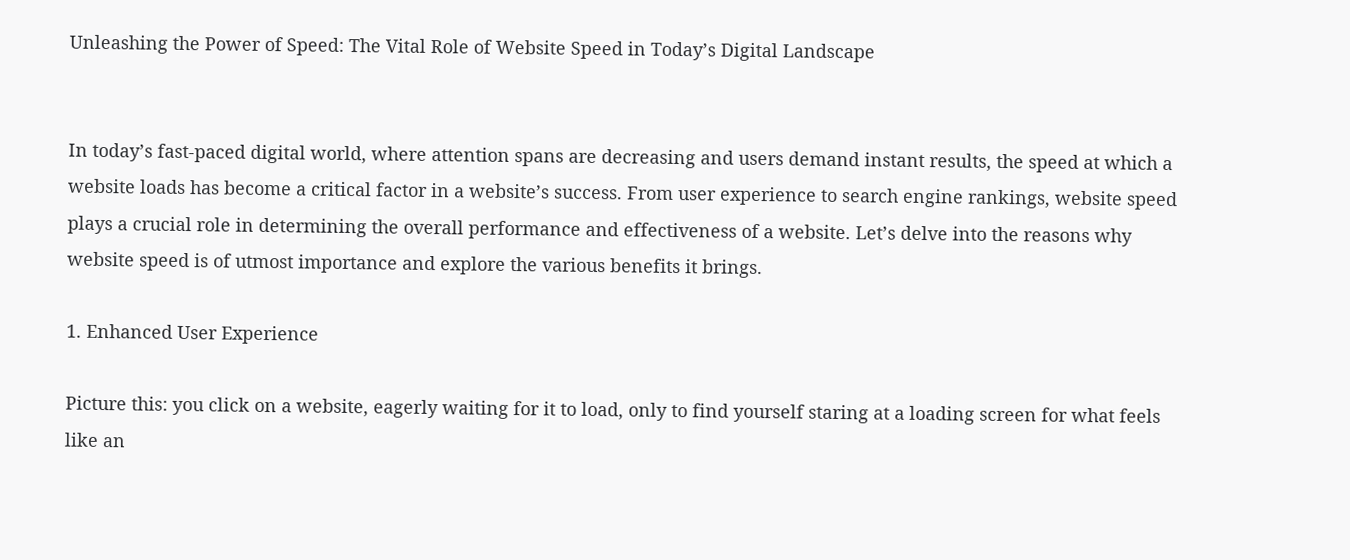Unleashing the Power of Speed: The Vital Role of Website Speed in Today’s Digital Landscape


In today’s fast-paced digital world, where attention spans are decreasing and users demand instant results, the speed at which a website loads has become a critical factor in a website’s success. From user experience to search engine rankings, website speed plays a crucial role in determining the overall performance and effectiveness of a website. Let’s delve into the reasons why website speed is of utmost importance and explore the various benefits it brings.

1. Enhanced User Experience

Picture this: you click on a website, eagerly waiting for it to load, only to find yourself staring at a loading screen for what feels like an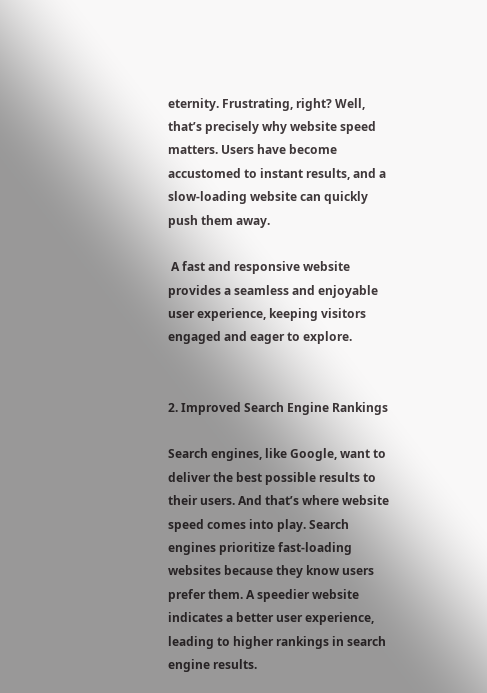eternity. Frustrating, right? Well, that’s precisely why website speed matters. Users have become accustomed to instant results, and a slow-loading website can quickly push them away.

 A fast and responsive website provides a seamless and enjoyable user experience, keeping visitors engaged and eager to explore.


2. Improved Search Engine Rankings

Search engines, like Google, want to deliver the best possible results to their users. And that’s where website speed comes into play. Search engines prioritize fast-loading websites because they know users prefer them. A speedier website indicates a better user experience, leading to higher rankings in search engine results.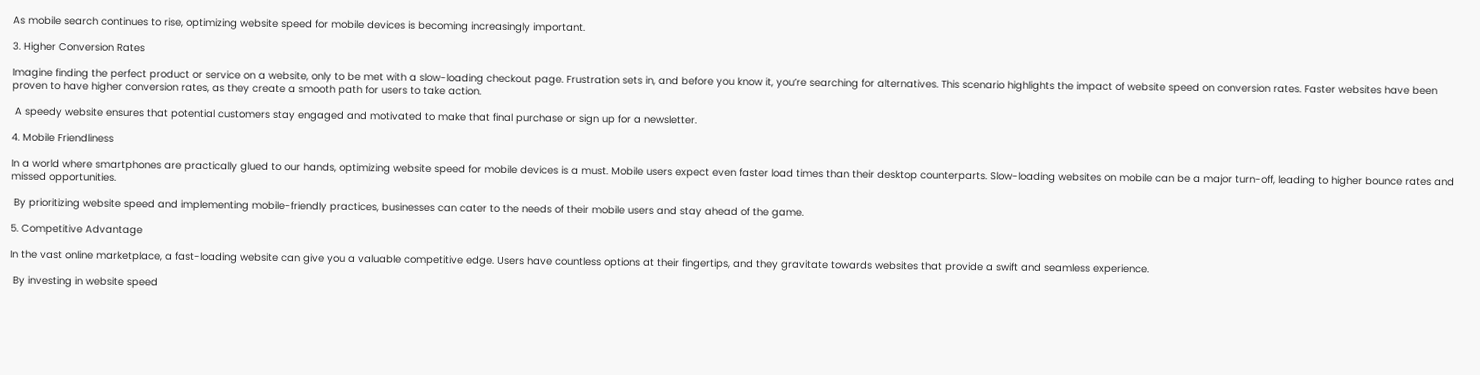As mobile search continues to rise, optimizing website speed for mobile devices is becoming increasingly important.

3. Higher Conversion Rates

Imagine finding the perfect product or service on a website, only to be met with a slow-loading checkout page. Frustration sets in, and before you know it, you’re searching for alternatives. This scenario highlights the impact of website speed on conversion rates. Faster websites have been proven to have higher conversion rates, as they create a smooth path for users to take action.

 A speedy website ensures that potential customers stay engaged and motivated to make that final purchase or sign up for a newsletter.

4. Mobile Friendliness

In a world where smartphones are practically glued to our hands, optimizing website speed for mobile devices is a must. Mobile users expect even faster load times than their desktop counterparts. Slow-loading websites on mobile can be a major turn-off, leading to higher bounce rates and missed opportunities.

 By prioritizing website speed and implementing mobile-friendly practices, businesses can cater to the needs of their mobile users and stay ahead of the game.

5. Competitive Advantage

In the vast online marketplace, a fast-loading website can give you a valuable competitive edge. Users have countless options at their fingertips, and they gravitate towards websites that provide a swift and seamless experience.

 By investing in website speed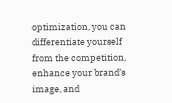optimization, you can differentiate yourself from the competition, enhance your brand’s image, and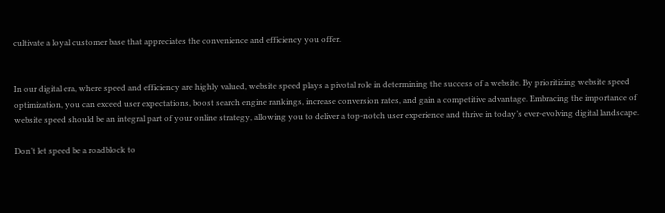cultivate a loyal customer base that appreciates the convenience and efficiency you offer.


In our digital era, where speed and efficiency are highly valued, website speed plays a pivotal role in determining the success of a website. By prioritizing website speed optimization, you can exceed user expectations, boost search engine rankings, increase conversion rates, and gain a competitive advantage. Embracing the importance of website speed should be an integral part of your online strategy, allowing you to deliver a top-notch user experience and thrive in today’s ever-evolving digital landscape.

Don’t let speed be a roadblock to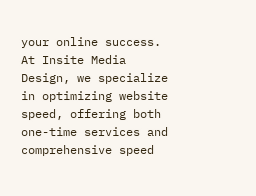your online success. At Insite Media Design, we specialize in optimizing website speed, offering both one-time services and comprehensive speed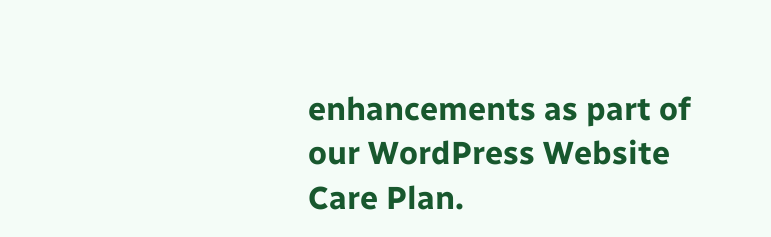enhancements as part of our WordPress Website Care Plan.